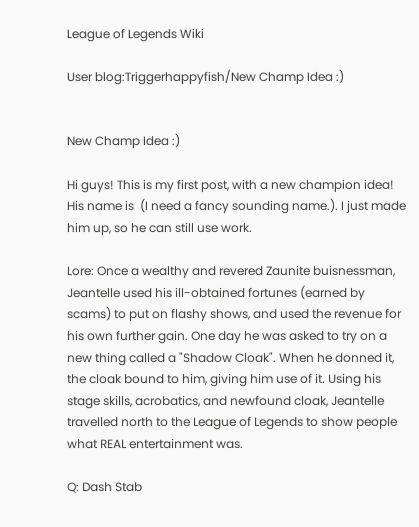League of Legends Wiki

User blog:Triggerhappyfish/New Champ Idea :)


New Champ Idea :)

Hi guys! This is my first post, with a new champion idea! His name is  (I need a fancy sounding name.). I just made him up, so he can still use work.

Lore: Once a wealthy and revered Zaunite buisnessman, Jeantelle used his ill-obtained fortunes (earned by scams) to put on flashy shows, and used the revenue for his own further gain. One day he was asked to try on a new thing called a "Shadow Cloak". When he donned it, the cloak bound to him, giving him use of it. Using his stage skills, acrobatics, and newfound cloak, Jeantelle travelled north to the League of Legends to show people what REAL entertainment was.

Q: Dash Stab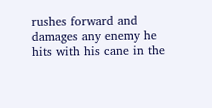rushes forward and damages any enemy he hits with his cane in the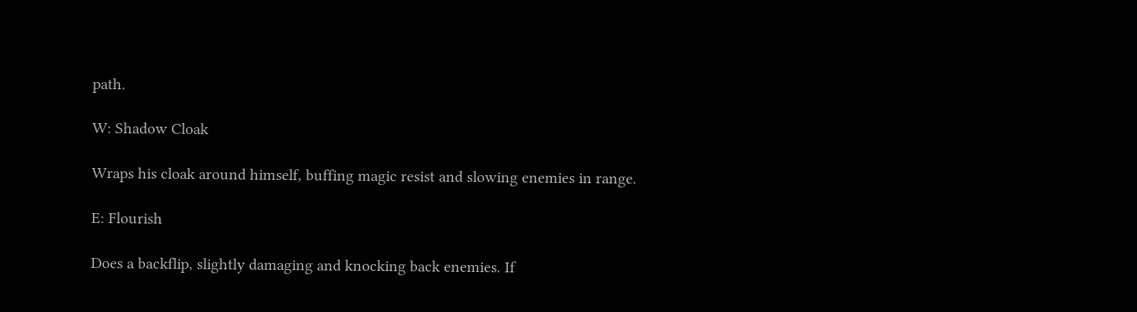path.

W: Shadow Cloak

Wraps his cloak around himself, buffing magic resist and slowing enemies in range.

E: Flourish

Does a backflip, slightly damaging and knocking back enemies. If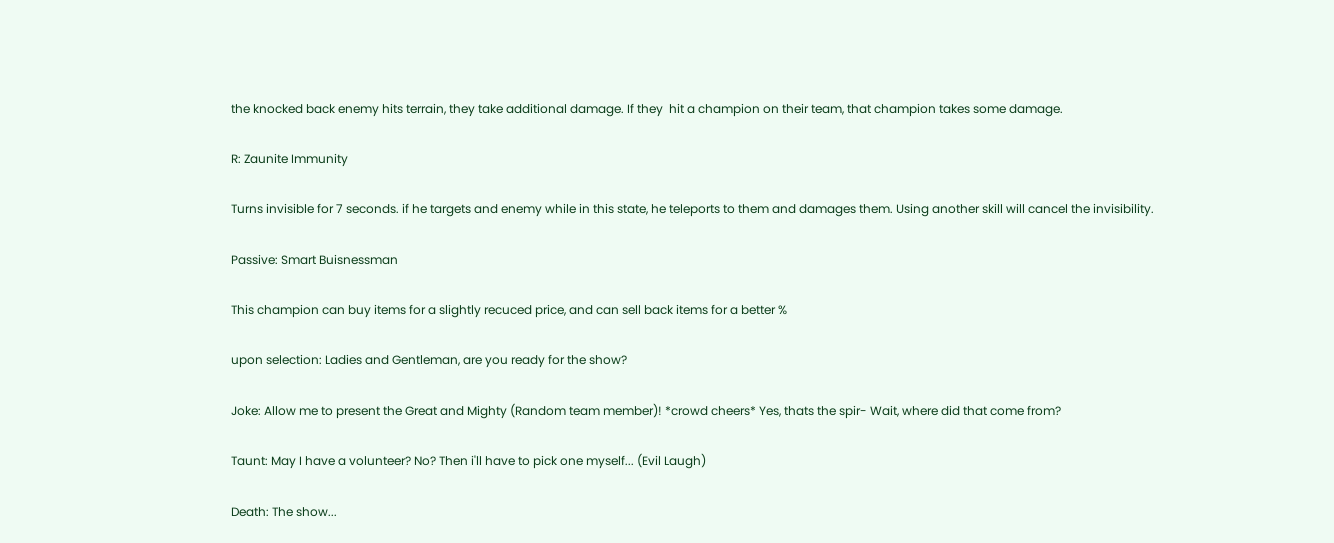the knocked back enemy hits terrain, they take additional damage. If they  hit a champion on their team, that champion takes some damage.

R: Zaunite Immunity

Turns invisible for 7 seconds. if he targets and enemy while in this state, he teleports to them and damages them. Using another skill will cancel the invisibility.

Passive: Smart Buisnessman

This champion can buy items for a slightly recuced price, and can sell back items for a better %

upon selection: Ladies and Gentleman, are you ready for the show?

Joke: Allow me to present the Great and Mighty (Random team member)! *crowd cheers* Yes, thats the spir- Wait, where did that come from?

Taunt: May I have a volunteer? No? Then i'll have to pick one myself... (Evil Laugh)

Death: The show...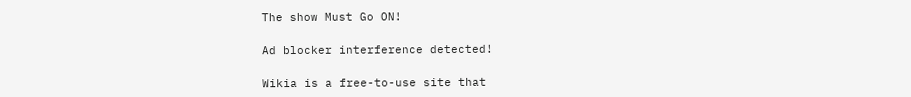The show Must Go ON!

Ad blocker interference detected!

Wikia is a free-to-use site that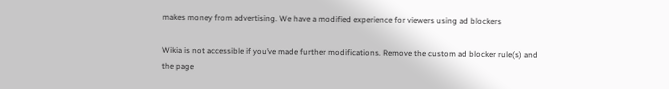makes money from advertising. We have a modified experience for viewers using ad blockers

Wikia is not accessible if you’ve made further modifications. Remove the custom ad blocker rule(s) and the page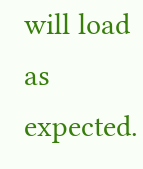will load as expected.